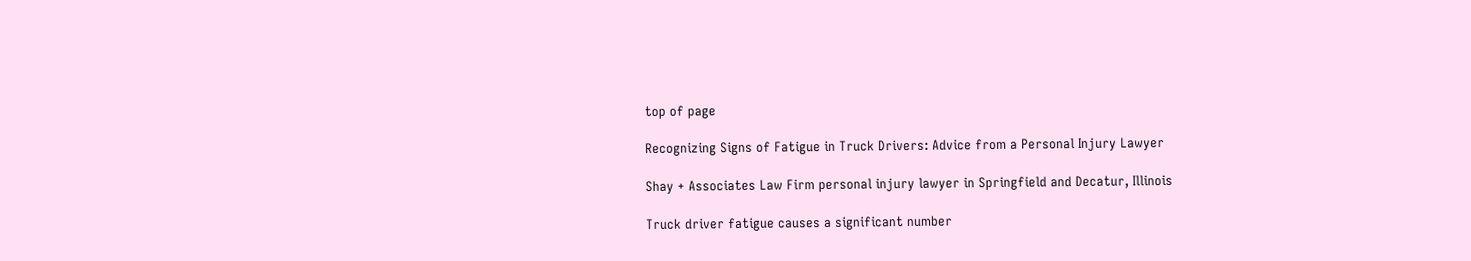top of page

Recognizing Signs of Fatigue in Truck Drivers: Advice from a Personal Injury Lawyer

Shay + Associates Law Firm personal injury lawyer in Springfield and Decatur, Illinois

Truck driver fatigue causes a significant number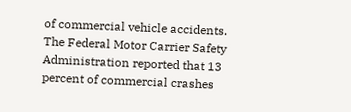of commercial vehicle accidents. The Federal Motor Carrier Safety Administration reported that 13 percent of commercial crashes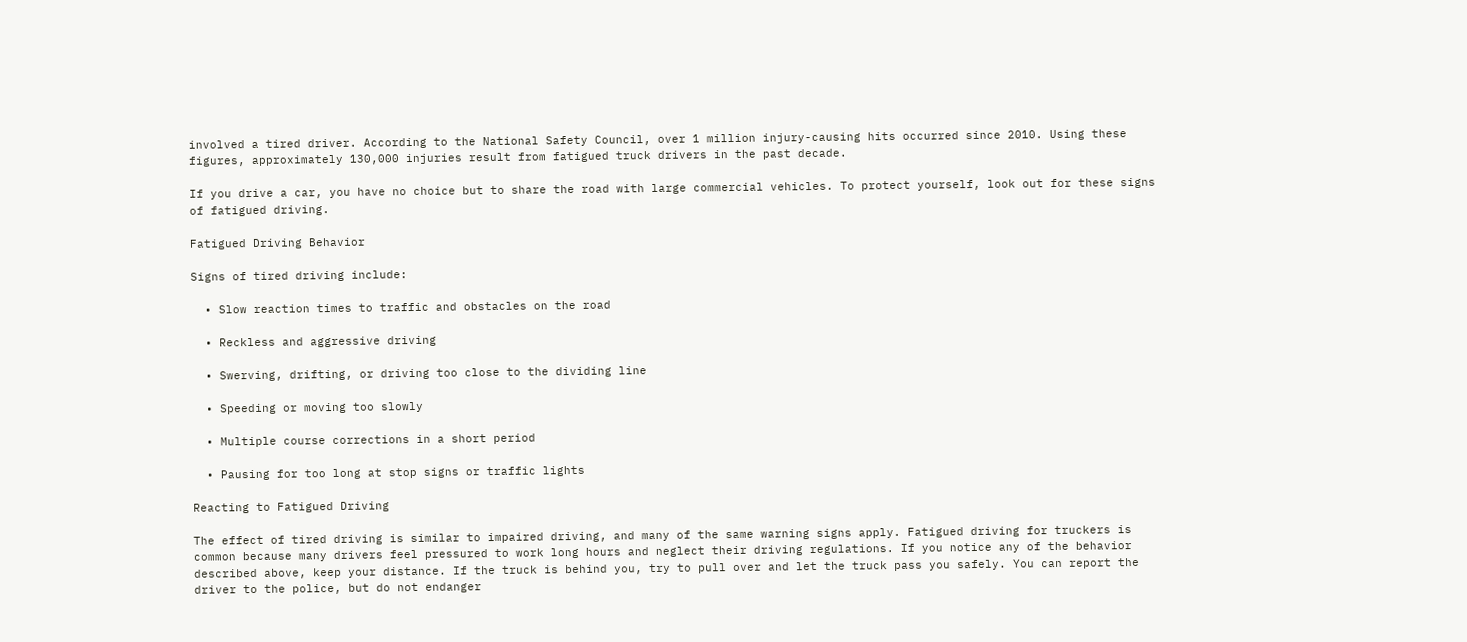involved a tired driver. According to the National Safety Council, over 1 million injury-causing hits occurred since 2010. Using these figures, approximately 130,000 injuries result from fatigued truck drivers in the past decade.

If you drive a car, you have no choice but to share the road with large commercial vehicles. To protect yourself, look out for these signs of fatigued driving.

Fatigued Driving Behavior

Signs of tired driving include:

  • Slow reaction times to traffic and obstacles on the road

  • Reckless and aggressive driving

  • Swerving, drifting, or driving too close to the dividing line

  • Speeding or moving too slowly

  • Multiple course corrections in a short period

  • Pausing for too long at stop signs or traffic lights

Reacting to Fatigued Driving

The effect of tired driving is similar to impaired driving, and many of the same warning signs apply. Fatigued driving for truckers is common because many drivers feel pressured to work long hours and neglect their driving regulations. If you notice any of the behavior described above, keep your distance. If the truck is behind you, try to pull over and let the truck pass you safely. You can report the driver to the police, but do not endanger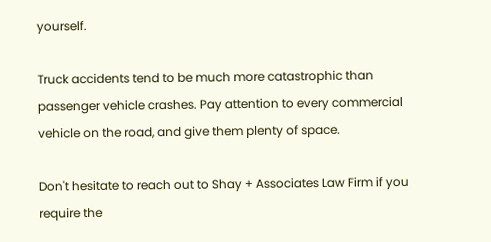yourself.

Truck accidents tend to be much more catastrophic than passenger vehicle crashes. Pay attention to every commercial vehicle on the road, and give them plenty of space.

Don't hesitate to reach out to Shay + Associates Law Firm if you require the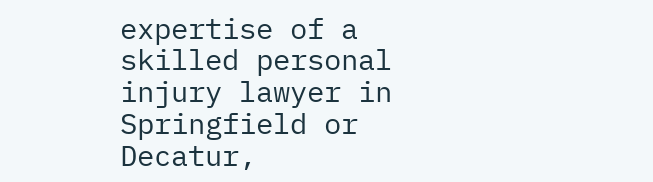expertise of a skilled personal injury lawyer in Springfield or Decatur,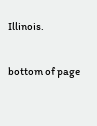Illinois.


bottom of page